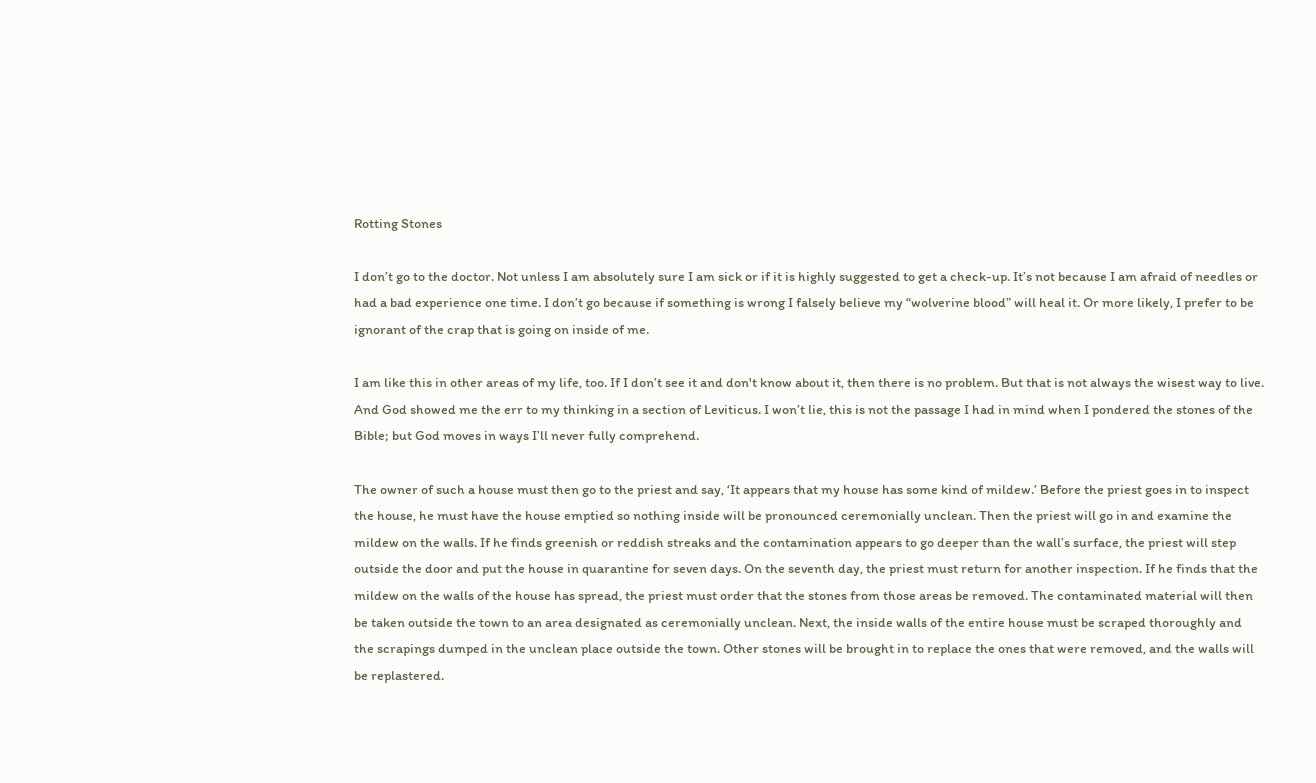Rotting Stones

I don’t go to the doctor. Not unless I am absolutely sure I am sick or if it is highly suggested to get a check-up. It’s not because I am afraid of needles or had a bad experience one time. I don’t go because if something is wrong I falsely believe my “wolverine blood” will heal it. Or more likely, I prefer to be ignorant of the crap that is going on inside of me.

I am like this in other areas of my life, too. If I don’t see it and don't know about it, then there is no problem. But that is not always the wisest way to live. And God showed me the err to my thinking in a section of Leviticus. I won’t lie, this is not the passage I had in mind when I pondered the stones of the Bible; but God moves in ways I’ll never fully comprehend.

The owner of such a house must then go to the priest and say, ‘It appears that my house has some kind of mildew.’ Before the priest goes in to inspect the house, he must have the house emptied so nothing inside will be pronounced ceremonially unclean. Then the priest will go in and examine the mildew on the walls. If he finds greenish or reddish streaks and the contamination appears to go deeper than the wall’s surface, the priest will step outside the door and put the house in quarantine for seven days. On the seventh day, the priest must return for another inspection. If he finds that the mildew on the walls of the house has spread, the priest must order that the stones from those areas be removed. The contaminated material will then be taken outside the town to an area designated as ceremonially unclean. Next, the inside walls of the entire house must be scraped thoroughly and the scrapings dumped in the unclean place outside the town. Other stones will be brought in to replace the ones that were removed, and the walls will be replastered.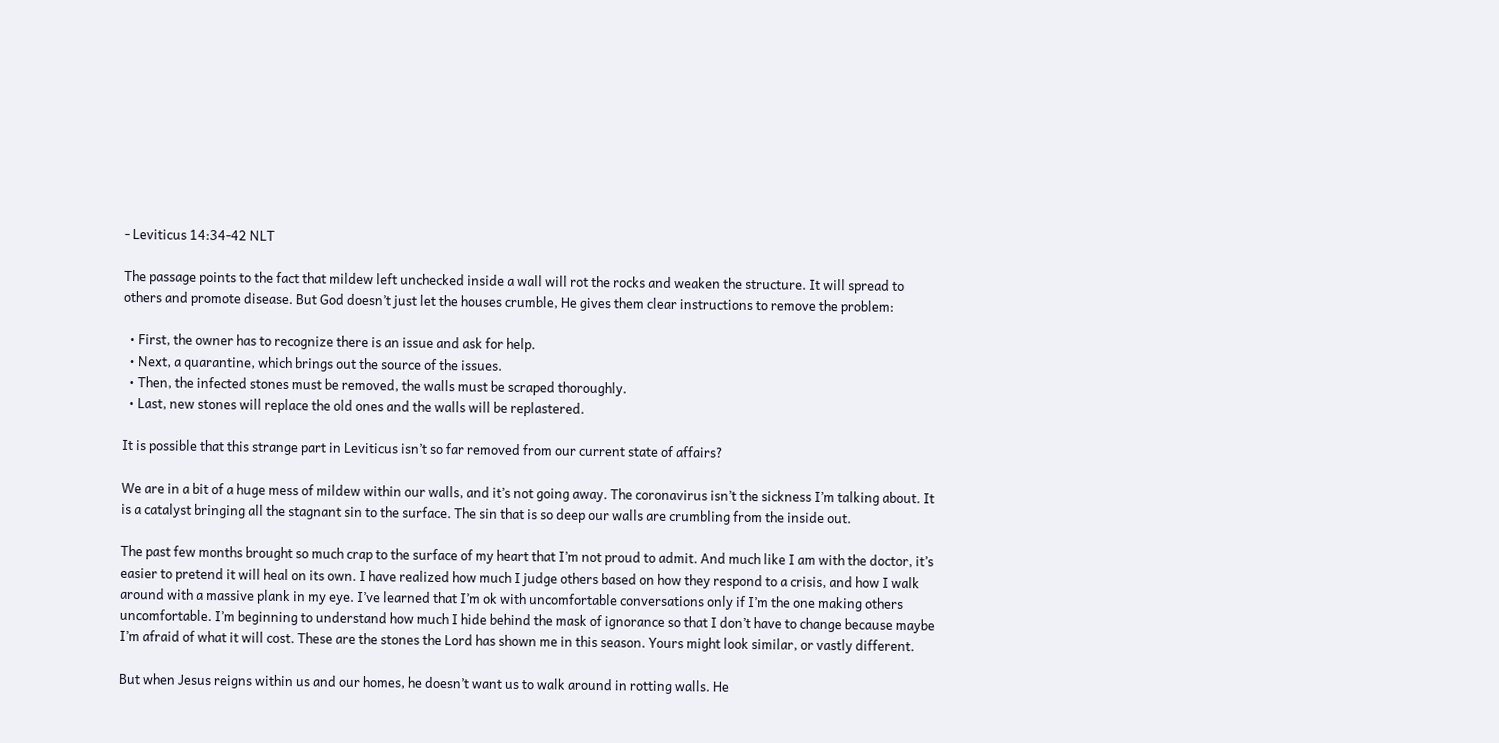- Leviticus 14:34-42 NLT

The passage points to the fact that mildew left unchecked inside a wall will rot the rocks and weaken the structure. It will spread to others and promote disease. But God doesn’t just let the houses crumble, He gives them clear instructions to remove the problem:

  • First, the owner has to recognize there is an issue and ask for help.
  • Next, a quarantine, which brings out the source of the issues.
  • Then, the infected stones must be removed, the walls must be scraped thoroughly.
  • Last, new stones will replace the old ones and the walls will be replastered.

It is possible that this strange part in Leviticus isn’t so far removed from our current state of affairs?

We are in a bit of a huge mess of mildew within our walls, and it’s not going away. The coronavirus isn’t the sickness I’m talking about. It is a catalyst bringing all the stagnant sin to the surface. The sin that is so deep our walls are crumbling from the inside out.

The past few months brought so much crap to the surface of my heart that I’m not proud to admit. And much like I am with the doctor, it’s easier to pretend it will heal on its own. I have realized how much I judge others based on how they respond to a crisis, and how I walk around with a massive plank in my eye. I’ve learned that I’m ok with uncomfortable conversations only if I’m the one making others uncomfortable. I’m beginning to understand how much I hide behind the mask of ignorance so that I don’t have to change because maybe I’m afraid of what it will cost. These are the stones the Lord has shown me in this season. Yours might look similar, or vastly different.

But when Jesus reigns within us and our homes, he doesn’t want us to walk around in rotting walls. He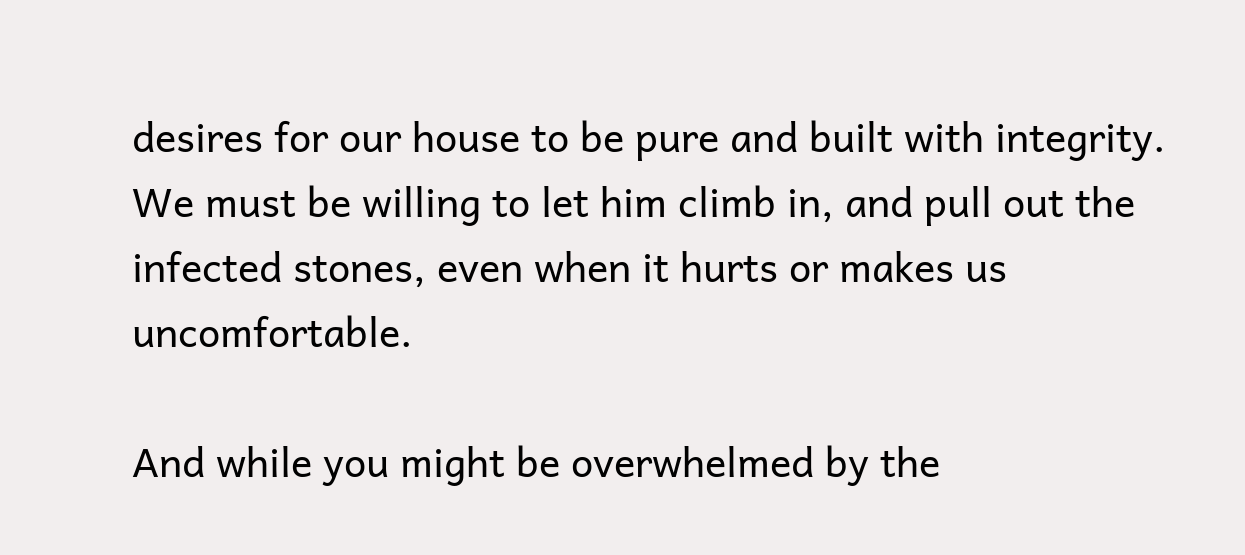desires for our house to be pure and built with integrity. We must be willing to let him climb in, and pull out the infected stones, even when it hurts or makes us uncomfortable.

And while you might be overwhelmed by the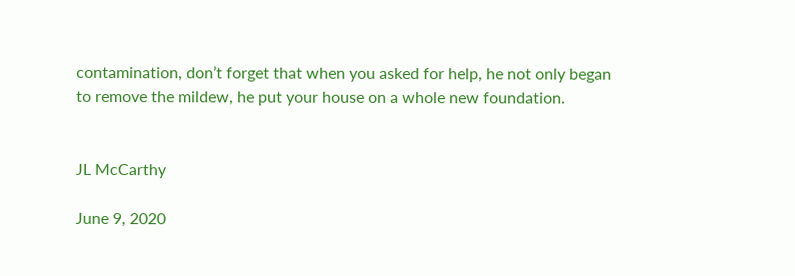contamination, don’t forget that when you asked for help, he not only began to remove the mildew, he put your house on a whole new foundation.


JL McCarthy

June 9, 2020